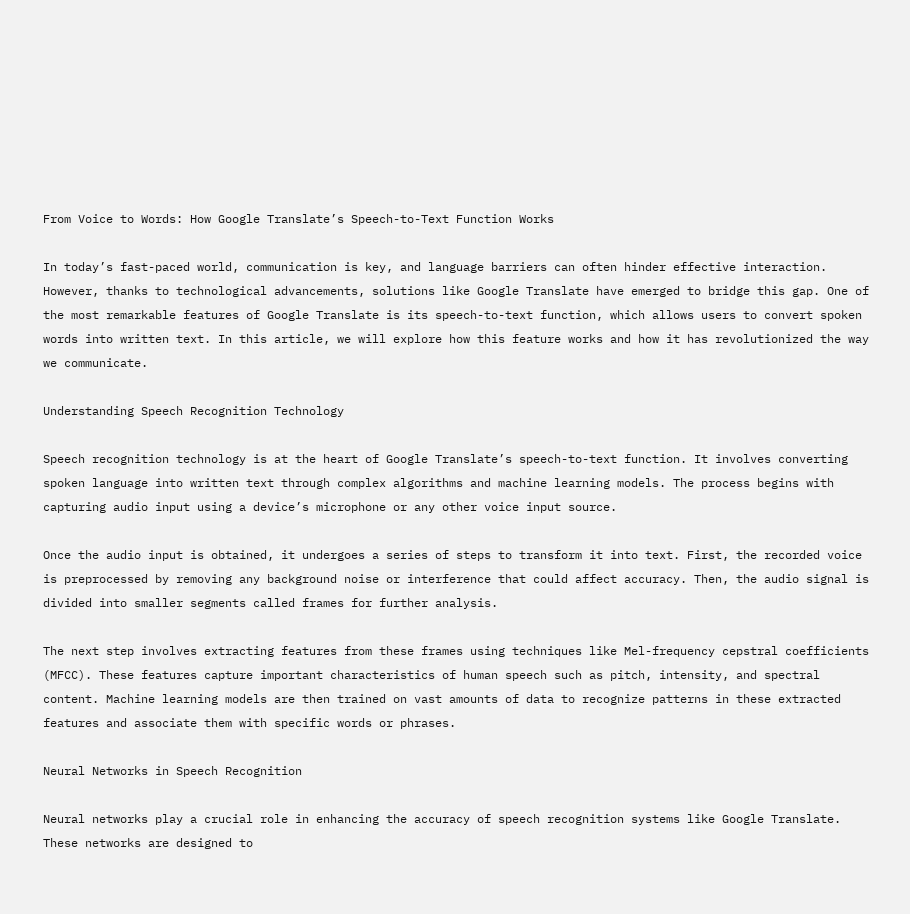From Voice to Words: How Google Translate’s Speech-to-Text Function Works

In today’s fast-paced world, communication is key, and language barriers can often hinder effective interaction. However, thanks to technological advancements, solutions like Google Translate have emerged to bridge this gap. One of the most remarkable features of Google Translate is its speech-to-text function, which allows users to convert spoken words into written text. In this article, we will explore how this feature works and how it has revolutionized the way we communicate.

Understanding Speech Recognition Technology

Speech recognition technology is at the heart of Google Translate’s speech-to-text function. It involves converting spoken language into written text through complex algorithms and machine learning models. The process begins with capturing audio input using a device’s microphone or any other voice input source.

Once the audio input is obtained, it undergoes a series of steps to transform it into text. First, the recorded voice is preprocessed by removing any background noise or interference that could affect accuracy. Then, the audio signal is divided into smaller segments called frames for further analysis.

The next step involves extracting features from these frames using techniques like Mel-frequency cepstral coefficients (MFCC). These features capture important characteristics of human speech such as pitch, intensity, and spectral content. Machine learning models are then trained on vast amounts of data to recognize patterns in these extracted features and associate them with specific words or phrases.

Neural Networks in Speech Recognition

Neural networks play a crucial role in enhancing the accuracy of speech recognition systems like Google Translate. These networks are designed to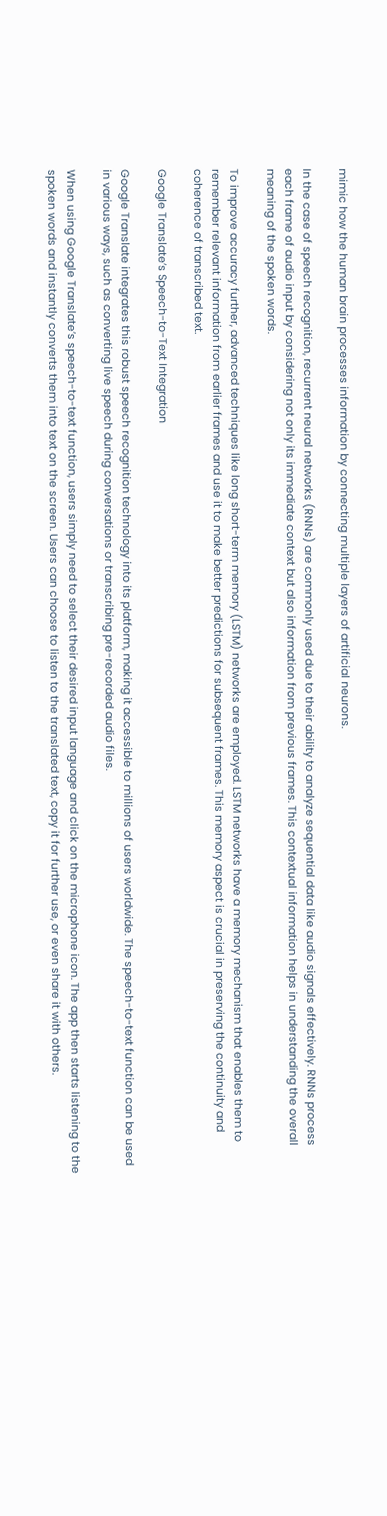mimic how the human brain processes information by connecting multiple layers of artificial neurons.

In the case of speech recognition, recurrent neural networks (RNNs) are commonly used due to their ability to analyze sequential data like audio signals effectively. RNNs process each frame of audio input by considering not only its immediate context but also information from previous frames. This contextual information helps in understanding the overall meaning of the spoken words.

To improve accuracy further, advanced techniques like long short-term memory (LSTM) networks are employed. LSTM networks have a memory mechanism that enables them to remember relevant information from earlier frames and use it to make better predictions for subsequent frames. This memory aspect is crucial in preserving the continuity and coherence of transcribed text.

Google Translate’s Speech-to-Text Integration

Google Translate integrates this robust speech recognition technology into its platform, making it accessible to millions of users worldwide. The speech-to-text function can be used in various ways, such as converting live speech during conversations or transcribing pre-recorded audio files.

When using Google Translate’s speech-to-text function, users simply need to select their desired input language and click on the microphone icon. The app then starts listening to the spoken words and instantly converts them into text on the screen. Users can choose to listen to the translated text, copy it for further use, or even share it with others.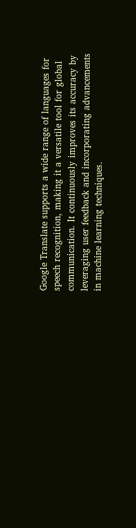Google Translate supports a wide range of languages for speech recognition, making it a versatile tool for global communication. It continuously improves its accuracy by leveraging user feedback and incorporating advancements in machine learning techniques.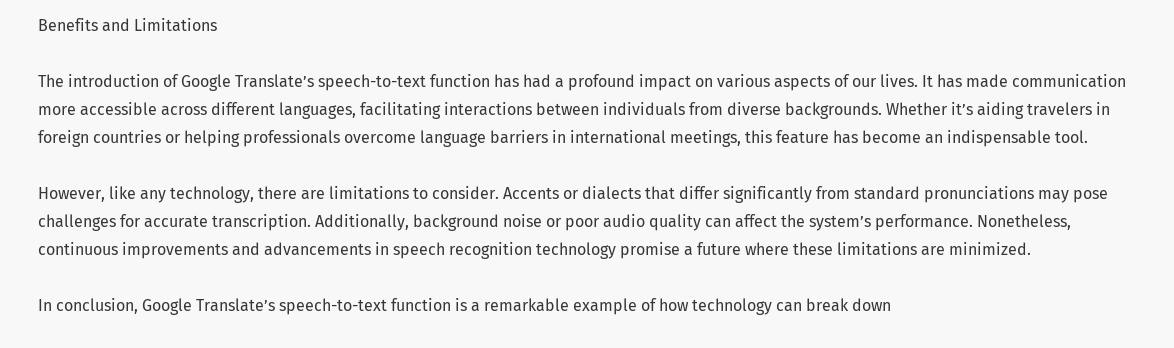Benefits and Limitations

The introduction of Google Translate’s speech-to-text function has had a profound impact on various aspects of our lives. It has made communication more accessible across different languages, facilitating interactions between individuals from diverse backgrounds. Whether it’s aiding travelers in foreign countries or helping professionals overcome language barriers in international meetings, this feature has become an indispensable tool.

However, like any technology, there are limitations to consider. Accents or dialects that differ significantly from standard pronunciations may pose challenges for accurate transcription. Additionally, background noise or poor audio quality can affect the system’s performance. Nonetheless, continuous improvements and advancements in speech recognition technology promise a future where these limitations are minimized.

In conclusion, Google Translate’s speech-to-text function is a remarkable example of how technology can break down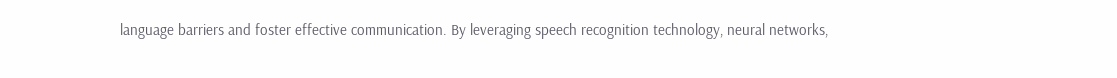language barriers and foster effective communication. By leveraging speech recognition technology, neural networks,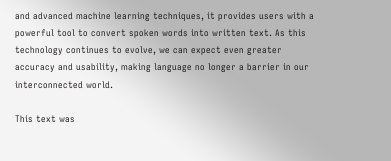and advanced machine learning techniques, it provides users with a powerful tool to convert spoken words into written text. As this technology continues to evolve, we can expect even greater accuracy and usability, making language no longer a barrier in our interconnected world.

This text was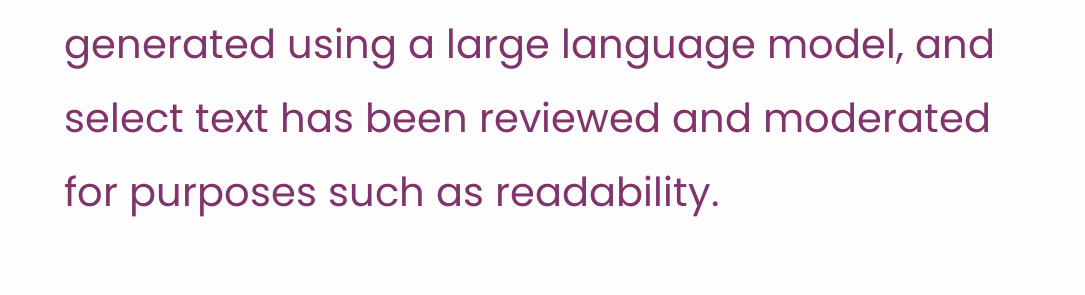generated using a large language model, and select text has been reviewed and moderated for purposes such as readability.